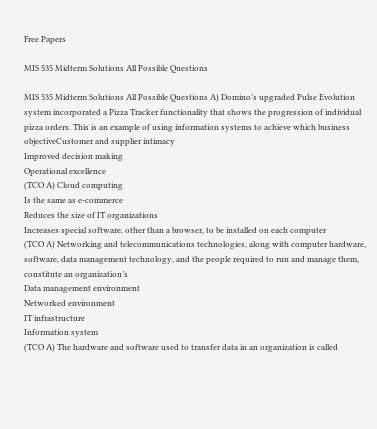Free Papers

MIS 535 Midterm Solutions All Possible Questions

MIS 535 Midterm Solutions All Possible Questions A) Domino’s upgraded Pulse Evolution system incorporated a Pizza Tracker functionality that shows the progression of individual pizza orders. This is an example of using information systems to achieve which business objectiveCustomer and supplier intimacy
Improved decision making
Operational excellence
(TCO A) Cloud computing
Is the same as e-commerce
Reduces the size of IT organizations
Increases special software, other than a browser, to be installed on each computer
(TCO A) Networking and telecommunications technologies, along with computer hardware, software, data management technology, and the people required to run and manage them, constitute an organization’s
Data management environment
Networked environment
IT infrastructure
Information system
(TCO A) The hardware and software used to transfer data in an organization is called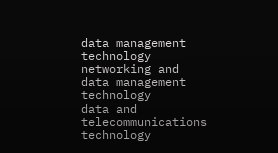data management technology
networking and data management technology
data and telecommunications technology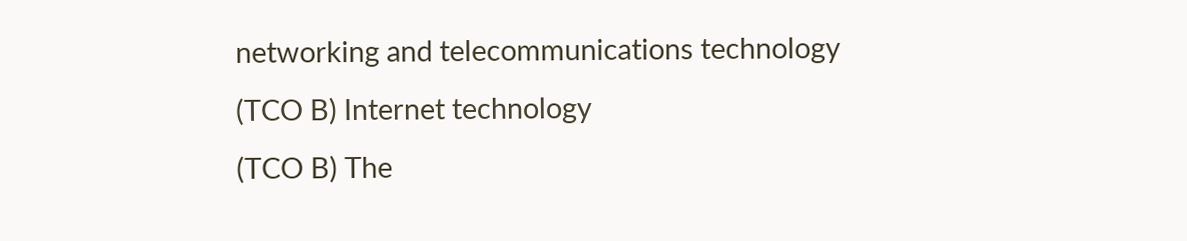networking and telecommunications technology
(TCO B) Internet technology
(TCO B) The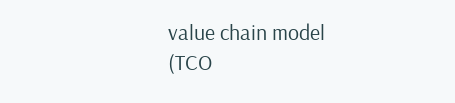value chain model
(TCO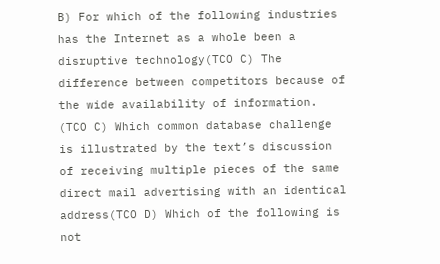B) For which of the following industries has the Internet as a whole been a disruptive technology(TCO C) The difference between competitors because of the wide availability of information.
(TCO C) Which common database challenge is illustrated by the text’s discussion of receiving multiple pieces of the same direct mail advertising with an identical address(TCO D) Which of the following is not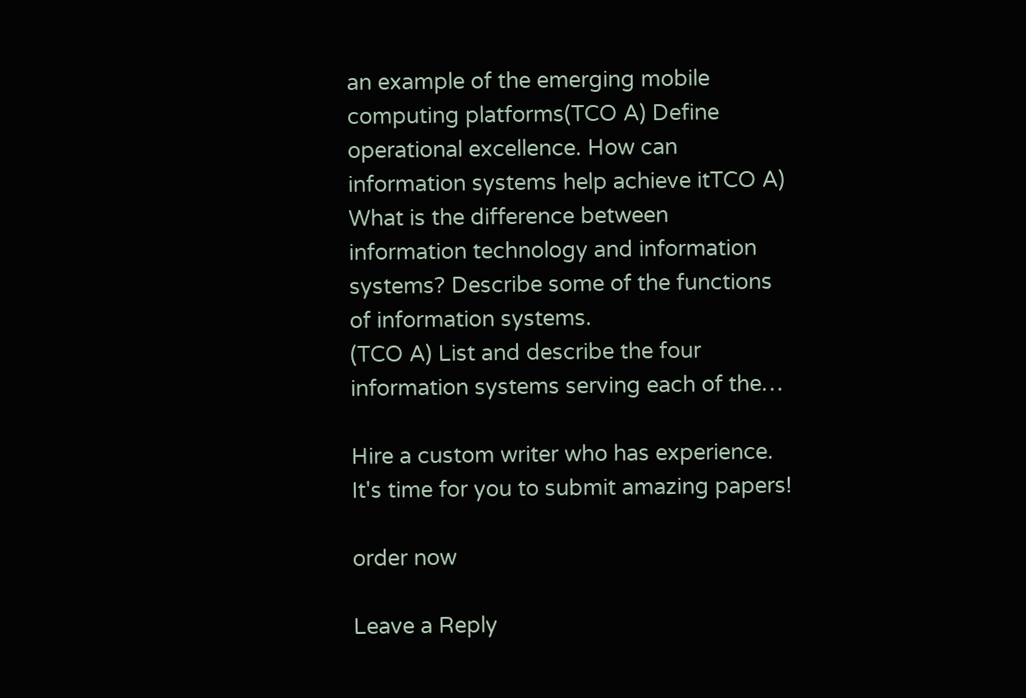an example of the emerging mobile computing platforms(TCO A) Define operational excellence. How can information systems help achieve itTCO A) What is the difference between information technology and information systems? Describe some of the functions of information systems.
(TCO A) List and describe the four information systems serving each of the…

Hire a custom writer who has experience.
It's time for you to submit amazing papers!

order now

Leave a Reply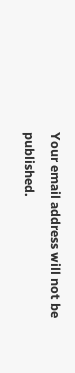Your email address will not be published.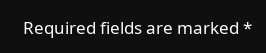Required fields are marked *